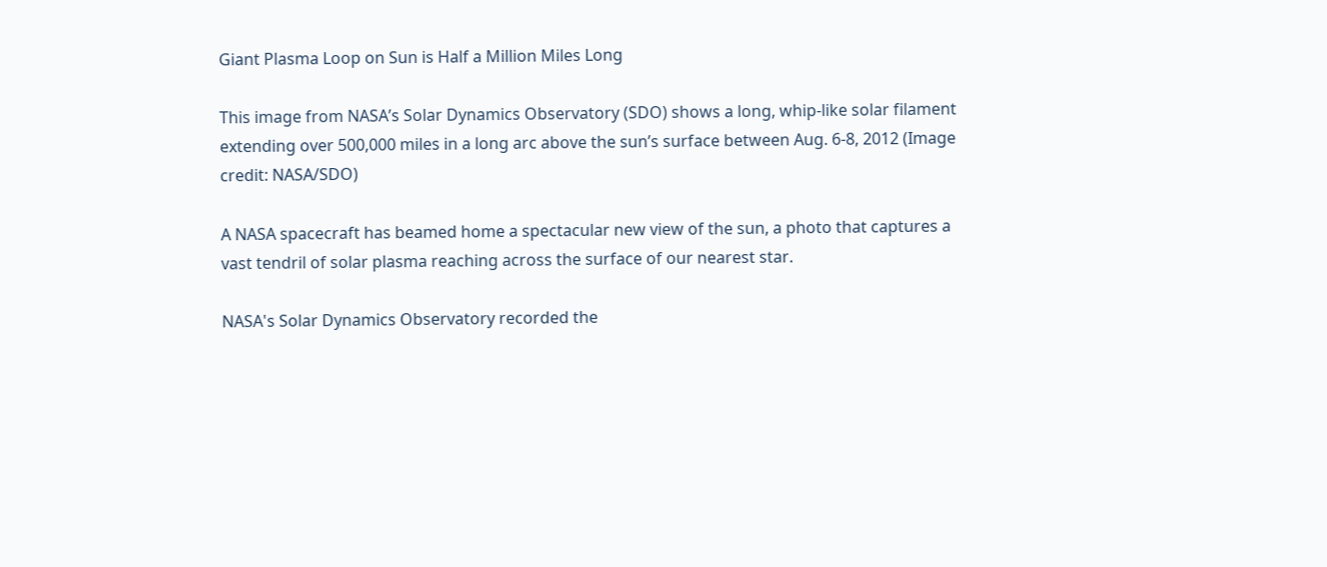Giant Plasma Loop on Sun is Half a Million Miles Long

This image from NASA’s Solar Dynamics Observatory (SDO) shows a long, whip-like solar filament extending over 500,000 miles in a long arc above the sun’s surface between Aug. 6-8, 2012 (Image credit: NASA/SDO)

A NASA spacecraft has beamed home a spectacular new view of the sun, a photo that captures a vast tendril of solar plasma reaching across the surface of our nearest star.

NASA's Solar Dynamics Observatory recorded the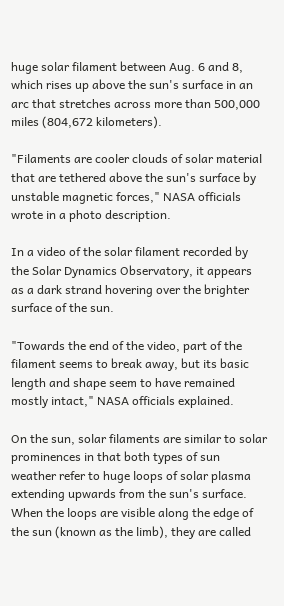huge solar filament between Aug. 6 and 8, which rises up above the sun's surface in an arc that stretches across more than 500,000 miles (804,672 kilometers).

"Filaments are cooler clouds of solar material that are tethered above the sun's surface by unstable magnetic forces," NASA officials wrote in a photo description.

In a video of the solar filament recorded by the Solar Dynamics Observatory, it appears as a dark strand hovering over the brighter surface of the sun.

"Towards the end of the video, part of the filament seems to break away, but its basic length and shape seem to have remained mostly intact," NASA officials explained.

On the sun, solar filaments are similar to solar prominences in that both types of sun weather refer to huge loops of solar plasma extending upwards from the sun's surface. When the loops are visible along the edge of the sun (known as the limb), they are called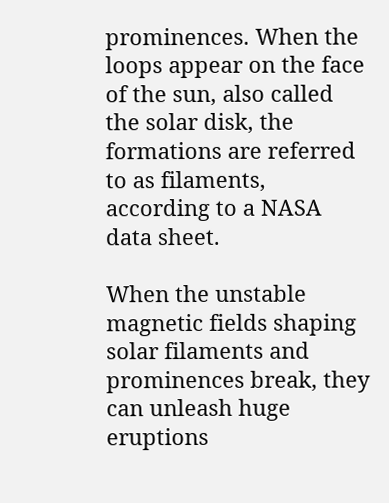prominences. When the loops appear on the face of the sun, also called the solar disk, the formations are referred to as filaments, according to a NASA data sheet.

When the unstable magnetic fields shaping solar filaments and prominences break, they can unleash huge eruptions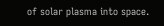of solar plasma into space.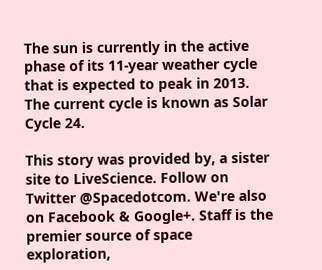The sun is currently in the active phase of its 11-year weather cycle that is expected to peak in 2013. The current cycle is known as Solar Cycle 24.

This story was provided by, a sister site to LiveScience. Follow on Twitter @Spacedotcom. We're also on Facebook & Google+. Staff is the premier source of space exploration,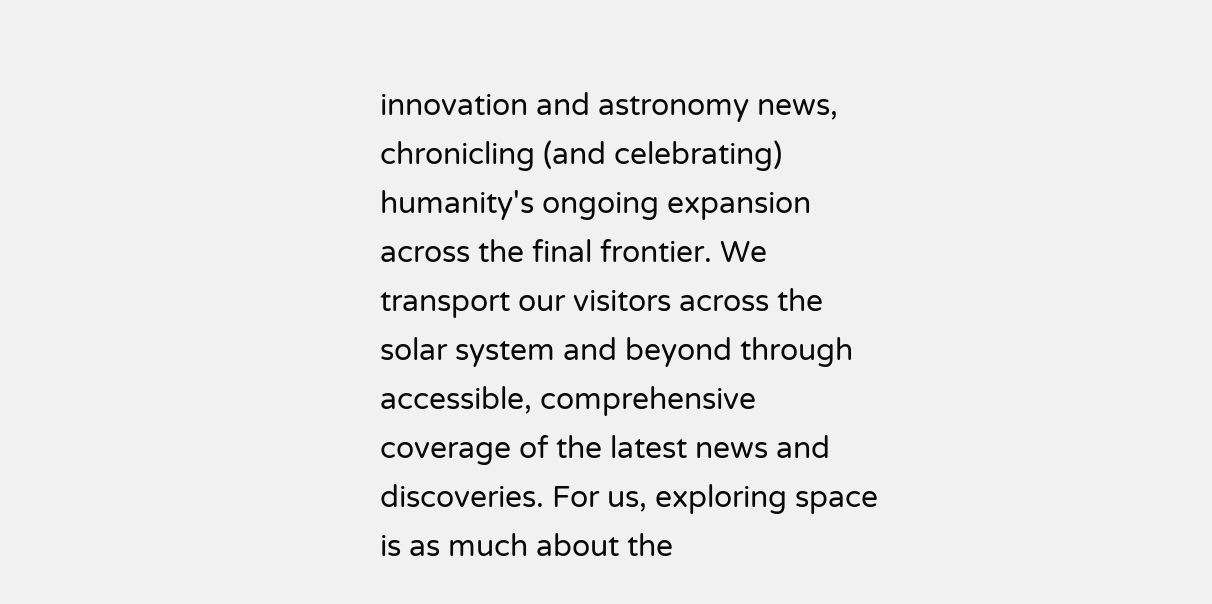innovation and astronomy news, chronicling (and celebrating) humanity's ongoing expansion across the final frontier. We transport our visitors across the solar system and beyond through accessible, comprehensive coverage of the latest news and discoveries. For us, exploring space is as much about the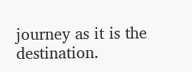journey as it is the destination.